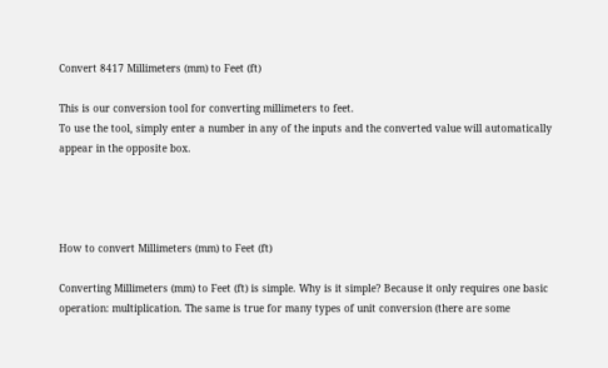Convert 8417 Millimeters (mm) to Feet (ft)

This is our conversion tool for converting millimeters to feet.
To use the tool, simply enter a number in any of the inputs and the converted value will automatically appear in the opposite box.




How to convert Millimeters (mm) to Feet (ft)

Converting Millimeters (mm) to Feet (ft) is simple. Why is it simple? Because it only requires one basic operation: multiplication. The same is true for many types of unit conversion (there are some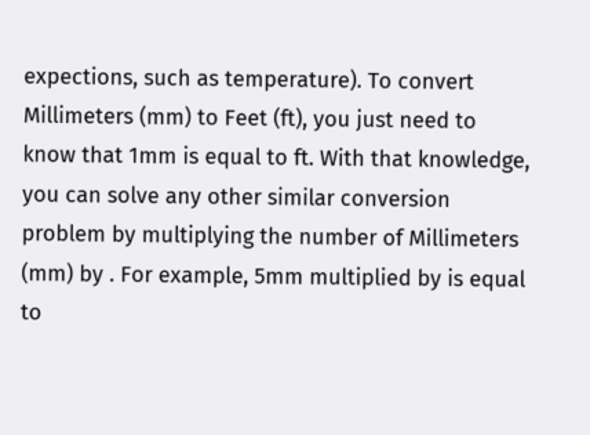expections, such as temperature). To convert Millimeters (mm) to Feet (ft), you just need to know that 1mm is equal to ft. With that knowledge, you can solve any other similar conversion problem by multiplying the number of Millimeters (mm) by . For example, 5mm multiplied by is equal to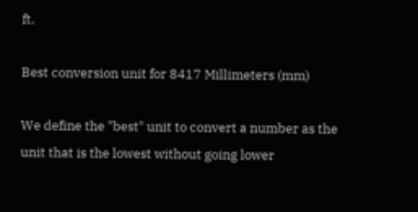ft.

Best conversion unit for 8417 Millimeters (mm)

We define the "best" unit to convert a number as the unit that is the lowest without going lower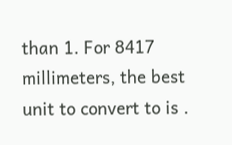than 1. For 8417 millimeters, the best unit to convert to is .